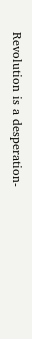Revolution is a desperation-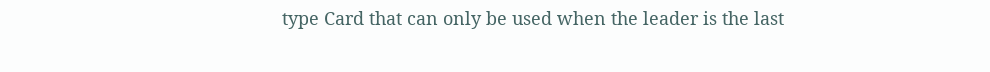type Card that can only be used when the leader is the last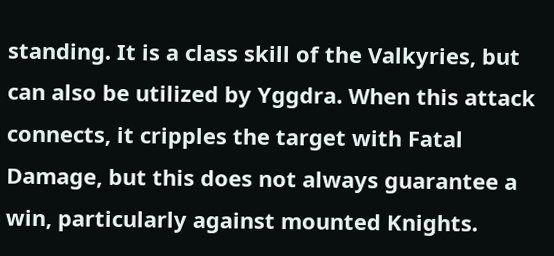standing. It is a class skill of the Valkyries, but can also be utilized by Yggdra. When this attack connects, it cripples the target with Fatal Damage, but this does not always guarantee a win, particularly against mounted Knights.